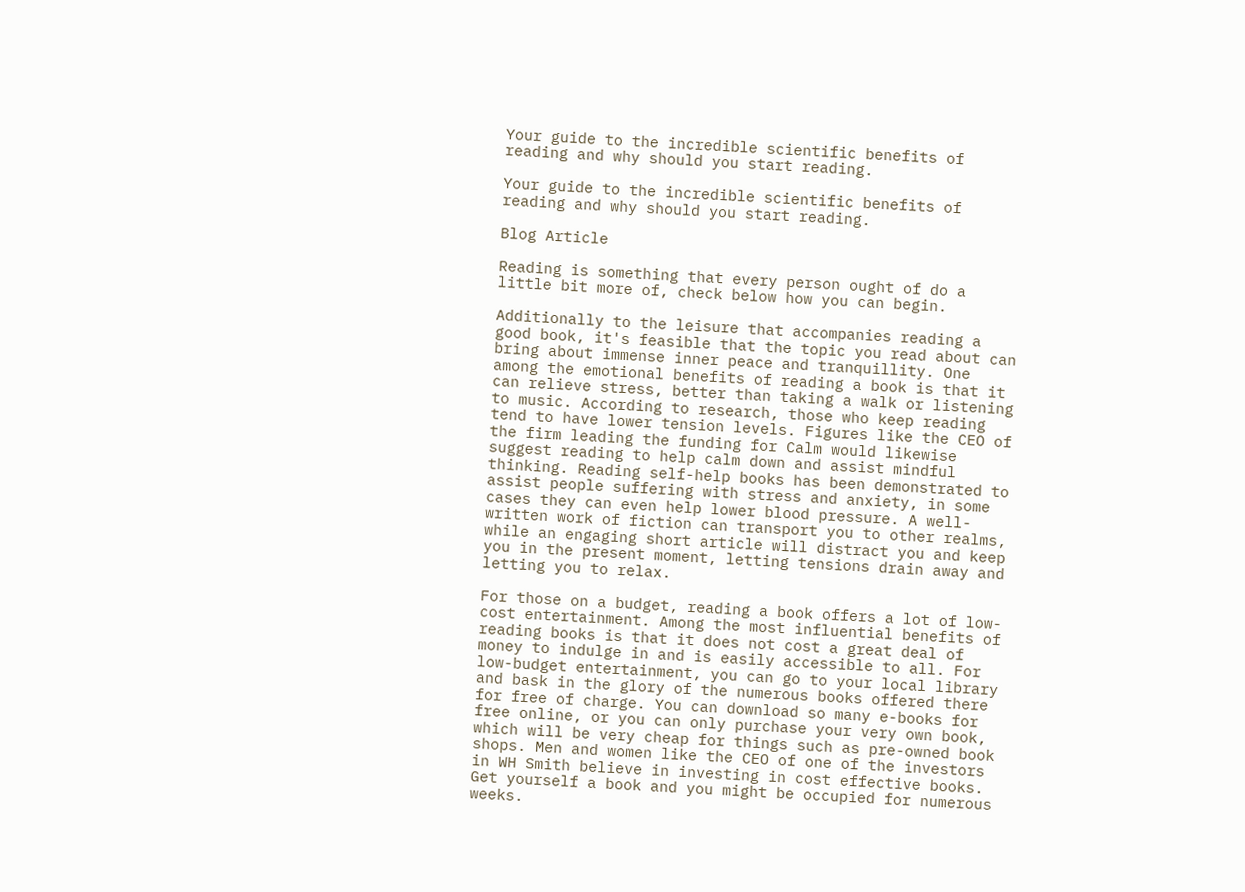Your guide to the incredible scientific benefits of reading and why should you start reading.

Your guide to the incredible scientific benefits of reading and why should you start reading.

Blog Article

Reading is something that every person ought of do a little bit more of, check below how you can begin.

Additionally to the leisure that accompanies reading a good book, it's feasible that the topic you read about can bring about immense inner peace and tranquillity. One among the emotional benefits of reading a book is that it can relieve stress, better than taking a walk or listening to music. According to research, those who keep reading tend to have lower tension levels. Figures like the CEO of the firm leading the funding for Calm would likewise suggest reading to help calm down and assist mindful thinking. Reading self-help books has been demonstrated to assist people suffering with stress and anxiety, in some cases they can even help lower blood pressure. A well-written work of fiction can transport you to other realms, while an engaging short article will distract you and keep you in the present moment, letting tensions drain away and letting you to relax.

For those on a budget, reading a book offers a lot of low-cost entertainment. Among the most influential benefits of reading books is that it does not cost a great deal of money to indulge in and is easily accessible to all. For low-budget entertainment, you can go to your local library and bask in the glory of the numerous books offered there for free of charge. You can download so many e-books for free online, or you can only purchase your very own book, which will be very cheap for things such as pre-owned book shops. Men and women like the CEO of one of the investors in WH Smith believe in investing in cost effective books. Get yourself a book and you might be occupied for numerous weeks.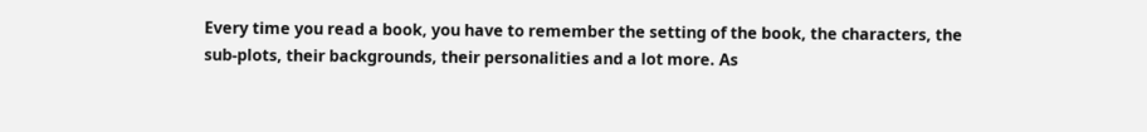Every time you read a book, you have to remember the setting of the book, the characters, the sub-plots, their backgrounds, their personalities and a lot more. As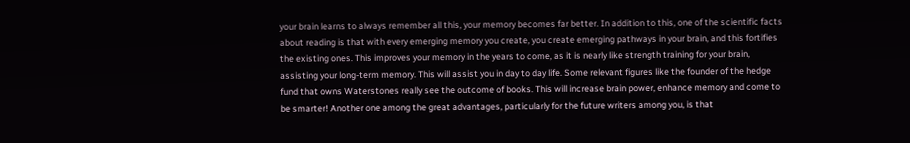your brain learns to always remember all this, your memory becomes far better. In addition to this, one of the scientific facts about reading is that with every emerging memory you create, you create emerging pathways in your brain, and this fortifies the existing ones. This improves your memory in the years to come, as it is nearly like strength training for your brain, assisting your long-term memory. This will assist you in day to day life. Some relevant figures like the founder of the hedge fund that owns Waterstones really see the outcome of books. This will increase brain power, enhance memory and come to be smarter! Another one among the great advantages, particularly for the future writers among you, is that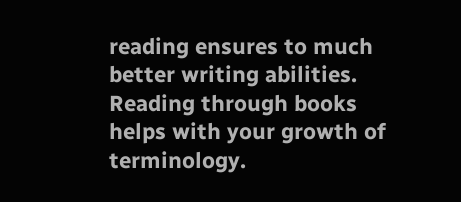reading ensures to much better writing abilities. Reading through books helps with your growth of terminology.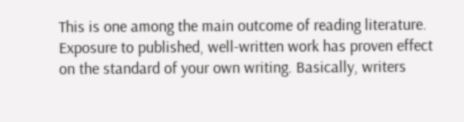This is one among the main outcome of reading literature. Exposure to published, well-written work has proven effect on the standard of your own writing. Basically, writers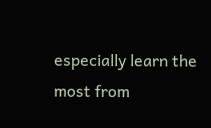especially learn the most from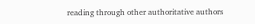reading through other authoritative authors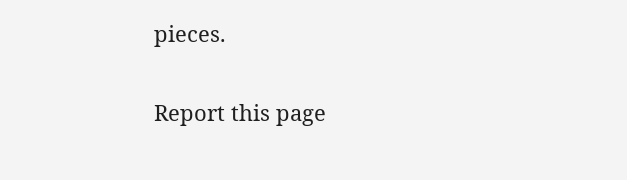pieces.

Report this page